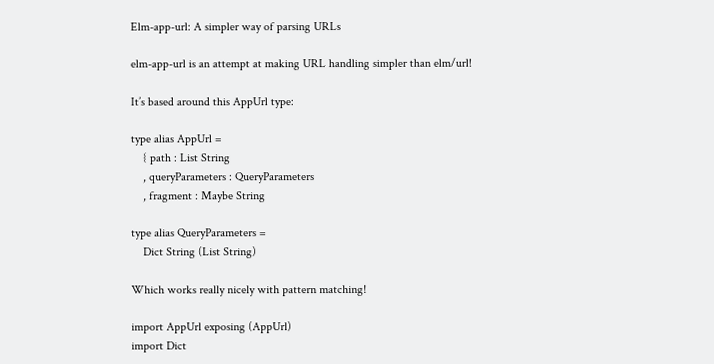Elm-app-url: A simpler way of parsing URLs

elm-app-url is an attempt at making URL handling simpler than elm/url!

It’s based around this AppUrl type:

type alias AppUrl =
    { path : List String
    , queryParameters : QueryParameters
    , fragment : Maybe String

type alias QueryParameters =
    Dict String (List String)

Which works really nicely with pattern matching!

import AppUrl exposing (AppUrl)
import Dict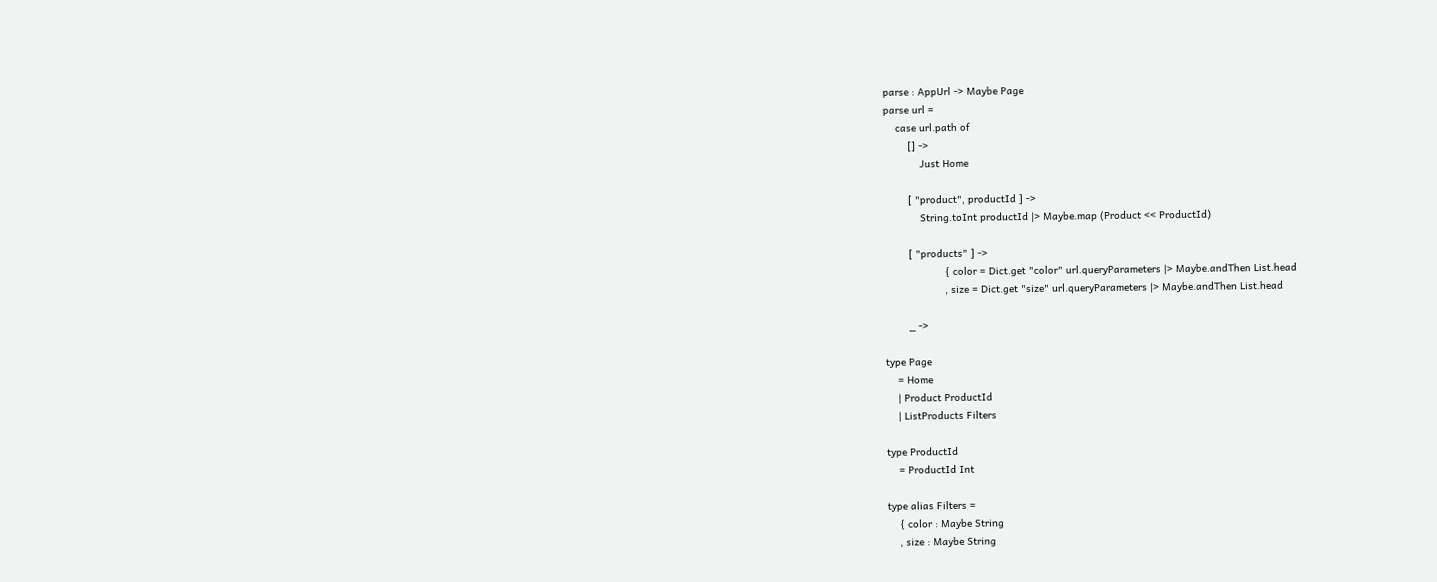parse : AppUrl -> Maybe Page
parse url =
    case url.path of
        [] ->
            Just Home

        [ "product", productId ] ->
            String.toInt productId |> Maybe.map (Product << ProductId)

        [ "products" ] ->
                    { color = Dict.get "color" url.queryParameters |> Maybe.andThen List.head
                    , size = Dict.get "size" url.queryParameters |> Maybe.andThen List.head

        _ ->

type Page
    = Home
    | Product ProductId
    | ListProducts Filters

type ProductId
    = ProductId Int

type alias Filters =
    { color : Maybe String
    , size : Maybe String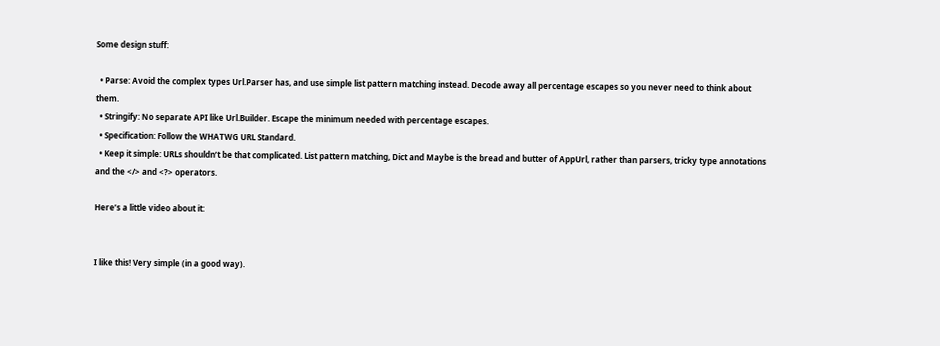Some design stuff:

  • Parse: Avoid the complex types Url.Parser has, and use simple list pattern matching instead. Decode away all percentage escapes so you never need to think about them.
  • Stringify: No separate API like Url.Builder. Escape the minimum needed with percentage escapes.
  • Specification: Follow the WHATWG URL Standard.
  • Keep it simple: URLs shouldn’t be that complicated. List pattern matching, Dict and Maybe is the bread and butter of AppUrl, rather than parsers, tricky type annotations and the </> and <?> operators.

Here’s a little video about it:


I like this! Very simple (in a good way).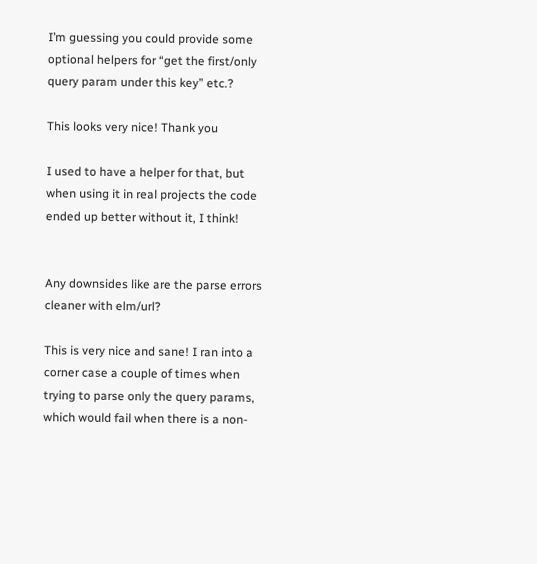I’m guessing you could provide some optional helpers for “get the first/only query param under this key” etc.?

This looks very nice! Thank you

I used to have a helper for that, but when using it in real projects the code ended up better without it, I think!


Any downsides like are the parse errors cleaner with elm/url?

This is very nice and sane! I ran into a corner case a couple of times when trying to parse only the query params, which would fail when there is a non-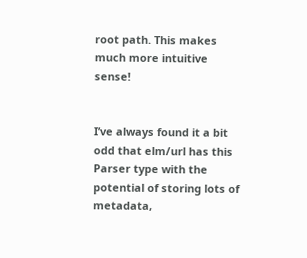root path. This makes much more intuitive sense!


I’ve always found it a bit odd that elm/url has this Parser type with the potential of storing lots of metadata,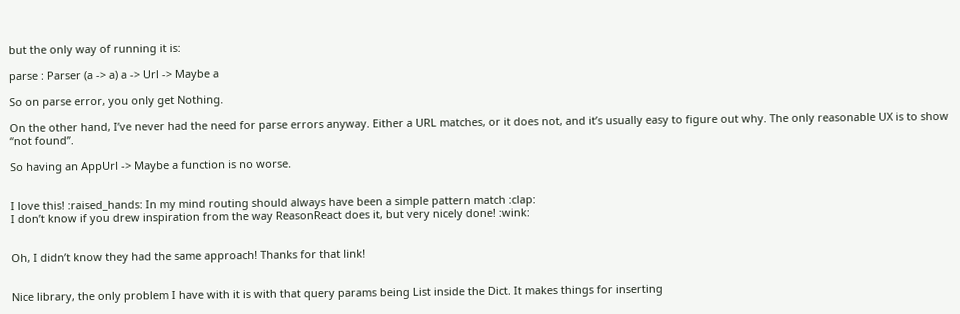but the only way of running it is:

parse : Parser (a -> a) a -> Url -> Maybe a

So on parse error, you only get Nothing.

On the other hand, I’ve never had the need for parse errors anyway. Either a URL matches, or it does not, and it’s usually easy to figure out why. The only reasonable UX is to show “not found”.

So having an AppUrl -> Maybe a function is no worse.


I love this! :raised_hands: In my mind routing should always have been a simple pattern match :clap:
I don’t know if you drew inspiration from the way ReasonReact does it, but very nicely done! :wink:


Oh, I didn’t know they had the same approach! Thanks for that link!


Nice library, the only problem I have with it is with that query params being List inside the Dict. It makes things for inserting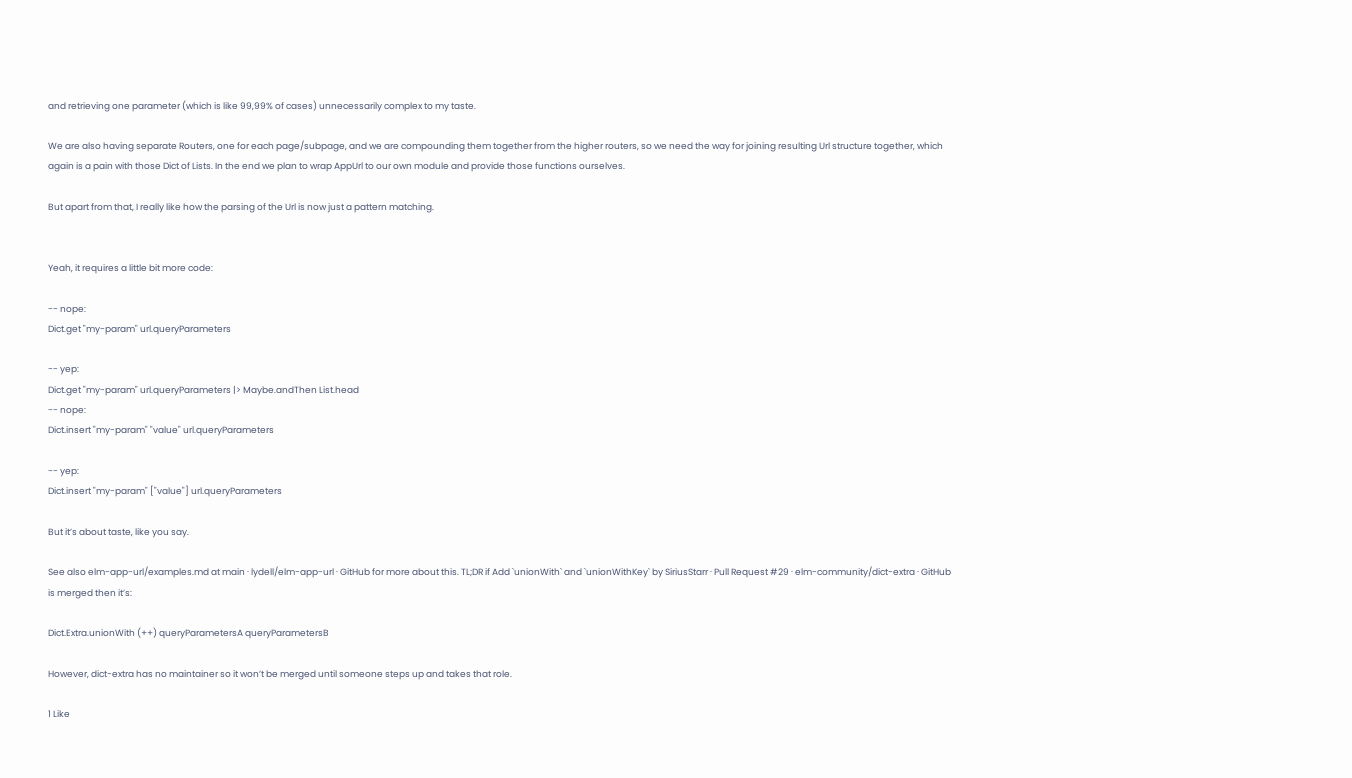and retrieving one parameter (which is like 99,99% of cases) unnecessarily complex to my taste.

We are also having separate Routers, one for each page/subpage, and we are compounding them together from the higher routers, so we need the way for joining resulting Url structure together, which again is a pain with those Dict of Lists. In the end we plan to wrap AppUrl to our own module and provide those functions ourselves.

But apart from that, I really like how the parsing of the Url is now just a pattern matching.


Yeah, it requires a little bit more code:

-- nope:
Dict.get "my-param" url.queryParameters

-- yep:
Dict.get "my-param" url.queryParameters |> Maybe.andThen List.head
-- nope:
Dict.insert "my-param" "value" url.queryParameters

-- yep:
Dict.insert "my-param" ["value"] url.queryParameters

But it’s about taste, like you say.

See also elm-app-url/examples.md at main · lydell/elm-app-url · GitHub for more about this. TL;DR if Add `unionWith` and `unionWithKey` by SiriusStarr · Pull Request #29 · elm-community/dict-extra · GitHub is merged then it’s:

Dict.Extra.unionWith (++) queryParametersA queryParametersB

However, dict-extra has no maintainer so it won’t be merged until someone steps up and takes that role.

1 Like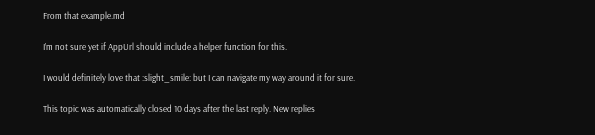From that example.md

I’m not sure yet if AppUrl should include a helper function for this.

I would definitely love that :slight_smile: but I can navigate my way around it for sure.

This topic was automatically closed 10 days after the last reply. New replies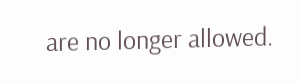are no longer allowed.